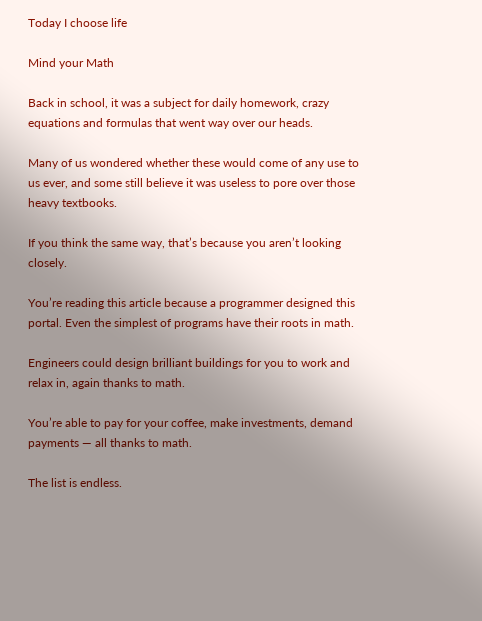Today I choose life

Mind your Math

Back in school, it was a subject for daily homework, crazy equations and formulas that went way over our heads.

Many of us wondered whether these would come of any use to us ever, and some still believe it was useless to pore over those heavy textbooks.

If you think the same way, that’s because you aren’t looking closely.

You’re reading this article because a programmer designed this portal. Even the simplest of programs have their roots in math.

Engineers could design brilliant buildings for you to work and relax in, again thanks to math.

You’re able to pay for your coffee, make investments, demand payments — all thanks to math.

The list is endless.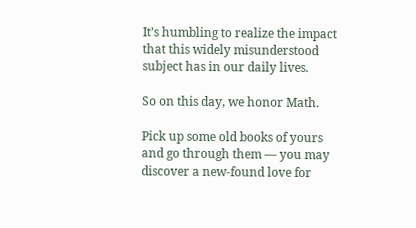It’s humbling to realize the impact that this widely misunderstood subject has in our daily lives.

So on this day, we honor Math.

Pick up some old books of yours and go through them — you may discover a new-found love for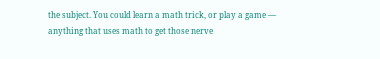the subject. You could learn a math trick, or play a game — anything that uses math to get those nerve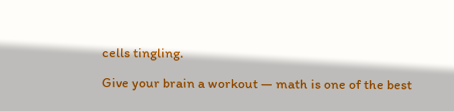cells tingling.

Give your brain a workout — math is one of the best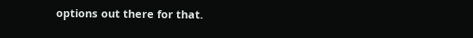options out there for that.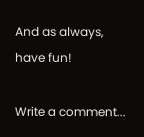And as always, have fun!

Write a comment...